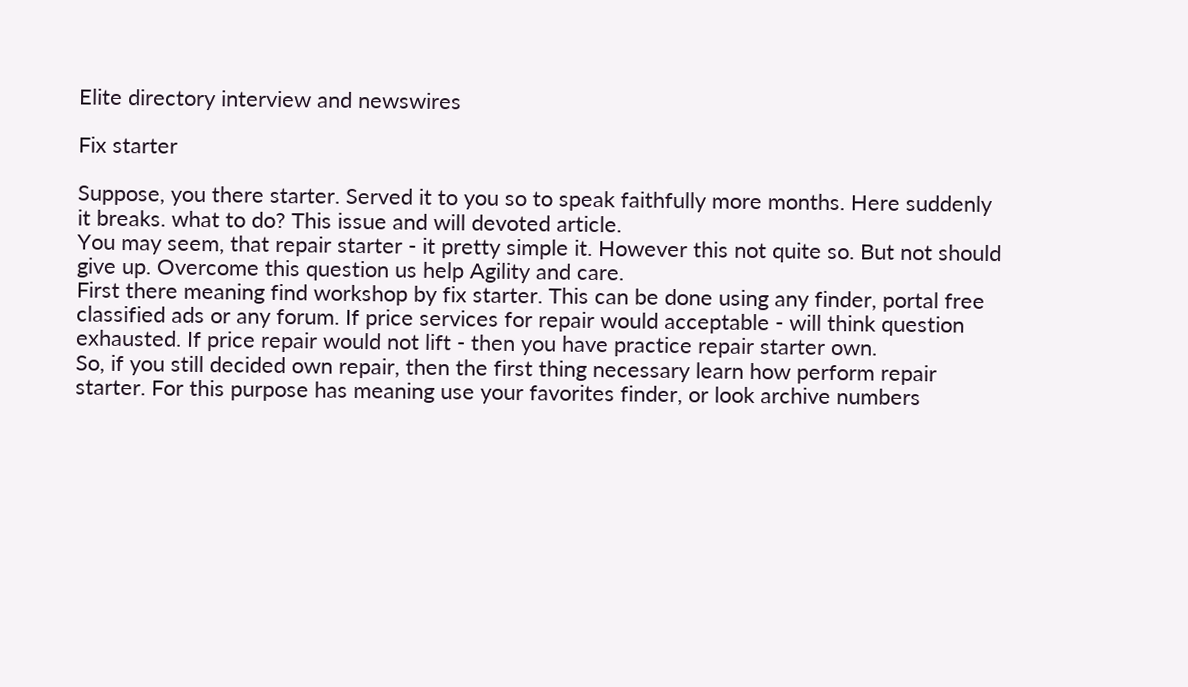Elite directory interview and newswires

Fix starter

Suppose, you there starter. Served it to you so to speak faithfully more months. Here suddenly it breaks. what to do? This issue and will devoted article.
You may seem, that repair starter - it pretty simple it. However this not quite so. But not should give up. Overcome this question us help Agility and care.
First there meaning find workshop by fix starter. This can be done using any finder, portal free classified ads or any forum. If price services for repair would acceptable - will think question exhausted. If price repair would not lift - then you have practice repair starter own.
So, if you still decided own repair, then the first thing necessary learn how perform repair starter. For this purpose has meaning use your favorites finder, or look archive numbers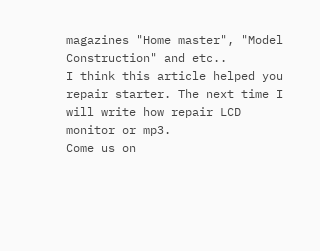magazines "Home master", "Model Construction" and etc..
I think this article helped you repair starter. The next time I will write how repair LCD monitor or mp3.
Come us on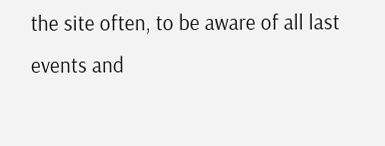the site often, to be aware of all last events and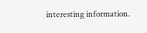interesting information.